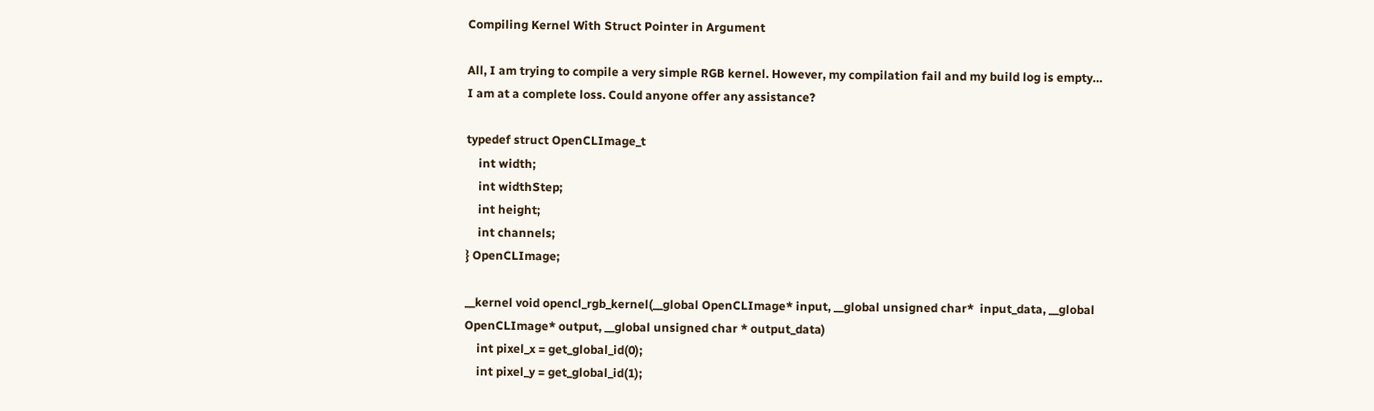Compiling Kernel With Struct Pointer in Argument

All, I am trying to compile a very simple RGB kernel. However, my compilation fail and my build log is empty… I am at a complete loss. Could anyone offer any assistance?

typedef struct OpenCLImage_t
    int width;
    int widthStep;
    int height;
    int channels;
} OpenCLImage;

__kernel void opencl_rgb_kernel(__global OpenCLImage* input, __global unsigned char*  input_data, __global OpenCLImage* output, __global unsigned char * output_data)
    int pixel_x = get_global_id(0);
    int pixel_y = get_global_id(1);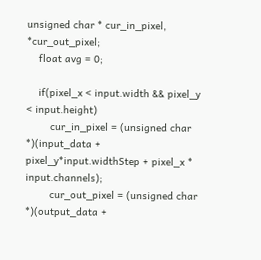unsigned char * cur_in_pixel, *cur_out_pixel;
    float avg = 0;

    if(pixel_x < input.width && pixel_y < input.height)
        cur_in_pixel = (unsigned char *)(input_data + pixel_y*input.widthStep + pixel_x * input.channels);
        cur_out_pixel = (unsigned char *)(output_data +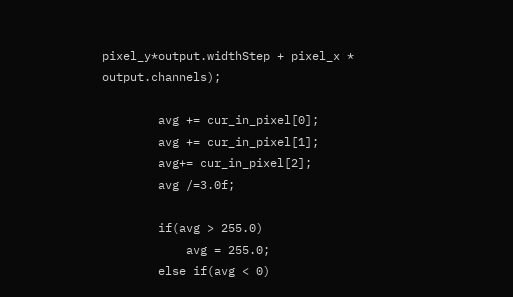pixel_y*output.widthStep + pixel_x * output.channels);

        avg += cur_in_pixel[0];
        avg += cur_in_pixel[1];
        avg+= cur_in_pixel[2];
        avg /=3.0f;

        if(avg > 255.0)
            avg = 255.0;
        else if(avg < 0)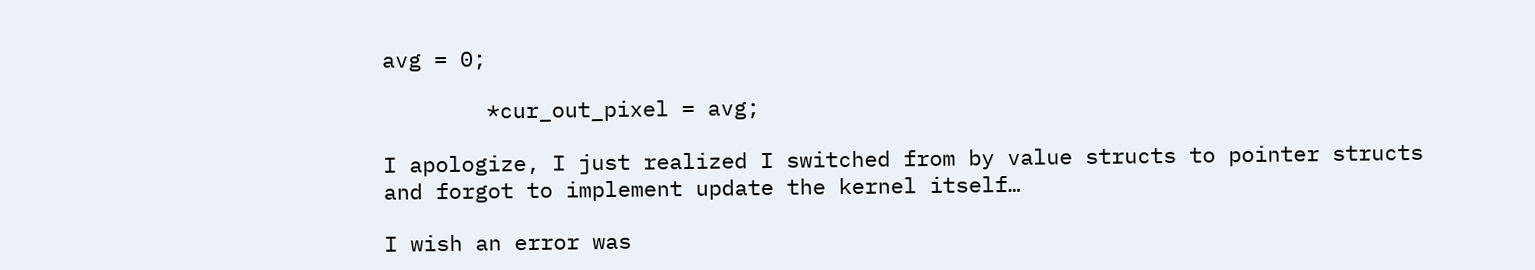avg = 0;

        *cur_out_pixel = avg;

I apologize, I just realized I switched from by value structs to pointer structs and forgot to implement update the kernel itself…

I wish an error was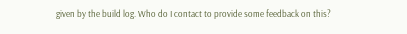given by the build log. Who do I contact to provide some feedback on this?